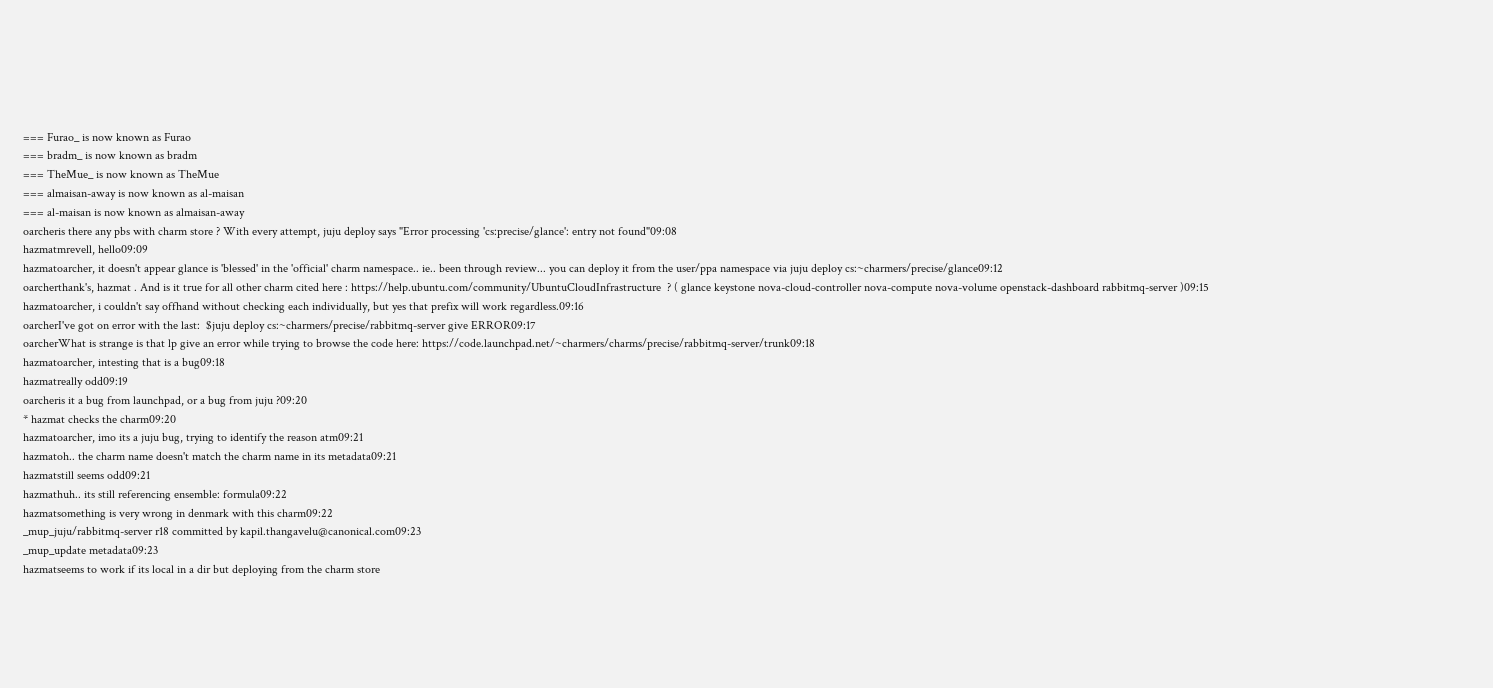=== Furao_ is now known as Furao
=== bradm_ is now known as bradm
=== TheMue_ is now known as TheMue
=== almaisan-away is now known as al-maisan
=== al-maisan is now known as almaisan-away
oarcheris there any pbs with charm store ? With every attempt, juju deploy says "Error processing 'cs:precise/glance': entry not found"09:08
hazmatmrevell, hello09:09
hazmatoarcher, it doesn't appear glance is 'blessed' in the 'official' charm namespace.. ie.. been through review... you can deploy it from the user/ppa namespace via juju deploy cs:~charmers/precise/glance09:12
oarcherthank's, hazmat . And is it true for all other charm cited here : https://help.ubuntu.com/community/UbuntuCloudInfrastructure  ? ( glance keystone nova-cloud-controller nova-compute nova-volume openstack-dashboard rabbitmq-server )09:15
hazmatoarcher, i couldn't say offhand without checking each individually, but yes that prefix will work regardless.09:16
oarcherI've got on error with the last:  $juju deploy cs:~charmers/precise/rabbitmq-server give ERROR09:17
oarcherWhat is strange is that lp give an error while trying to browse the code here: https://code.launchpad.net/~charmers/charms/precise/rabbitmq-server/trunk09:18
hazmatoarcher, intesting that is a bug09:18
hazmatreally odd09:19
oarcheris it a bug from launchpad, or a bug from juju ?09:20
* hazmat checks the charm09:20
hazmatoarcher, imo its a juju bug, trying to identify the reason atm09:21
hazmatoh.. the charm name doesn't match the charm name in its metadata09:21
hazmatstill seems odd09:21
hazmathuh.. its still referencing ensemble: formula09:22
hazmatsomething is very wrong in denmark with this charm09:22
_mup_juju/rabbitmq-server r18 committed by kapil.thangavelu@canonical.com09:23
_mup_update metadata09:23
hazmatseems to work if its local in a dir but deploying from the charm store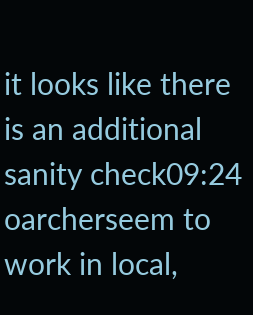it looks like there is an additional sanity check09:24
oarcherseem to work in local,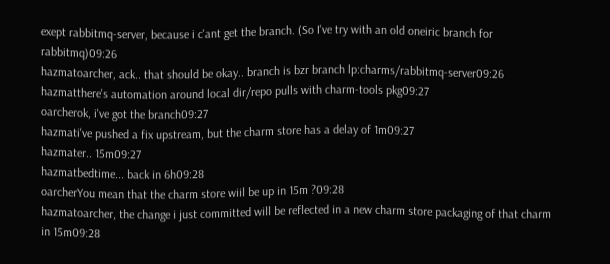exept rabbitmq-server, because i c'ant get the branch. (So I've try with an old oneiric branch for rabbitmq)09:26
hazmatoarcher, ack.. that should be okay.. branch is bzr branch lp:charms/rabbitmq-server09:26
hazmatthere's automation around local dir/repo pulls with charm-tools pkg09:27
oarcherok, i've got the branch09:27
hazmati've pushed a fix upstream, but the charm store has a delay of 1m09:27
hazmater.. 15m09:27
hazmatbedtime... back in 6h09:28
oarcherYou mean that the charm store wiil be up in 15m ?09:28
hazmatoarcher, the change i just committed will be reflected in a new charm store packaging of that charm in 15m09:28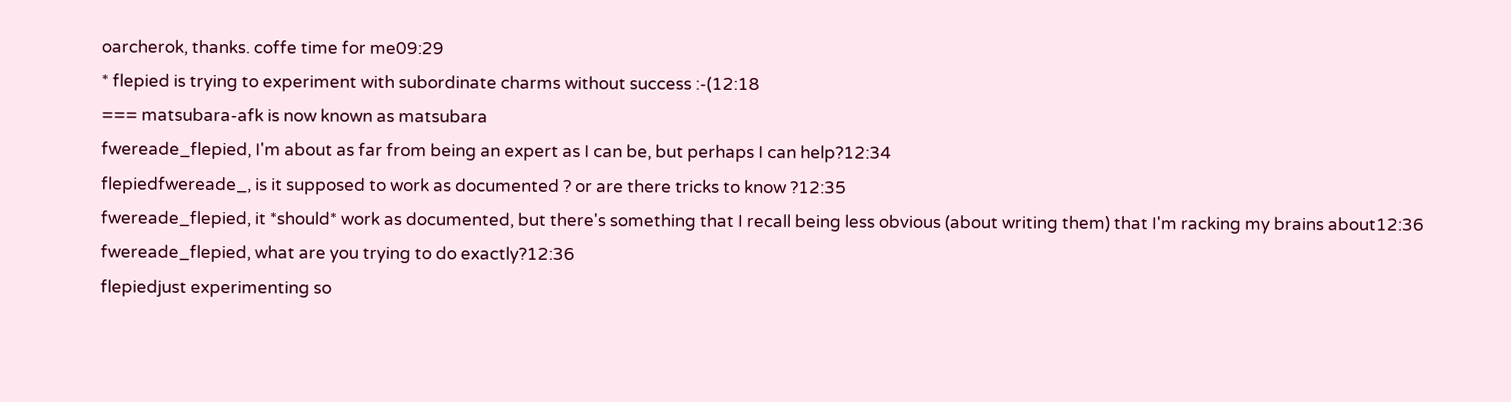oarcherok, thanks. coffe time for me09:29
* flepied is trying to experiment with subordinate charms without success :-(12:18
=== matsubara-afk is now known as matsubara
fwereade_flepied, I'm about as far from being an expert as I can be, but perhaps I can help?12:34
flepiedfwereade_, is it supposed to work as documented ? or are there tricks to know ?12:35
fwereade_flepied, it *should* work as documented, but there's something that I recall being less obvious (about writing them) that I'm racking my brains about12:36
fwereade_flepied, what are you trying to do exactly?12:36
flepiedjust experimenting so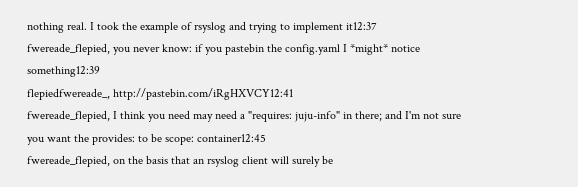nothing real. I took the example of rsyslog and trying to implement it12:37
fwereade_flepied, you never know: if you pastebin the config.yaml I *might* notice something12:39
flepiedfwereade_, http://pastebin.com/iRgHXVCY12:41
fwereade_flepied, I think you need may need a "requires: juju-info" in there; and I'm not sure you want the provides: to be scope: container12:45
fwereade_flepied, on the basis that an rsyslog client will surely be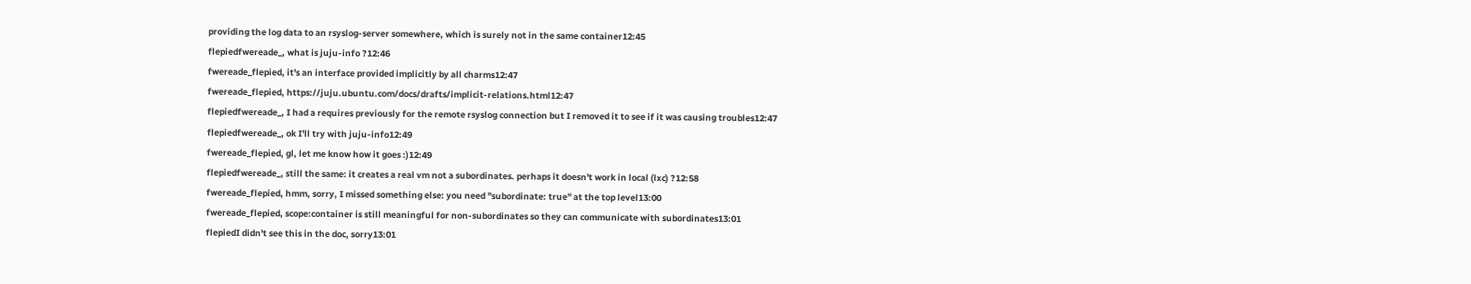providing the log data to an rsyslog-server somewhere, which is surely not in the same container12:45
flepiedfwereade_, what is juju-info ?12:46
fwereade_flepied, it's an interface provided implicitly by all charms12:47
fwereade_flepied, https://juju.ubuntu.com/docs/drafts/implicit-relations.html12:47
flepiedfwereade_, I had a requires previously for the remote rsyslog connection but I removed it to see if it was causing troubles12:47
flepiedfwereade_, ok I'll try with juju-info12:49
fwereade_flepied, gl, let me know how it goes :)12:49
flepiedfwereade_, still the same: it creates a real vm not a subordinates. perhaps it doesn't work in local (lxc) ?12:58
fwereade_flepied, hmm, sorry, I missed something else: you need "subordinate: true" at the top level13:00
fwereade_flepied, scope:container is still meaningful for non-subordinates so they can communicate with subordinates13:01
flepiedI didn't see this in the doc, sorry13:01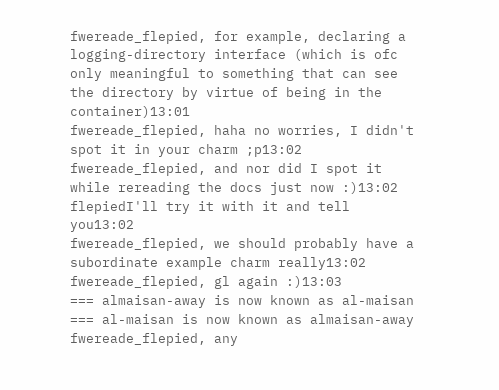fwereade_flepied, for example, declaring a logging-directory interface (which is ofc only meaningful to something that can see the directory by virtue of being in the container)13:01
fwereade_flepied, haha no worries, I didn't spot it in your charm ;p13:02
fwereade_flepied, and nor did I spot it while rereading the docs just now :)13:02
flepiedI'll try it with it and tell you13:02
fwereade_flepied, we should probably have a subordinate example charm really13:02
fwereade_flepied, gl again :)13:03
=== almaisan-away is now known as al-maisan
=== al-maisan is now known as almaisan-away
fwereade_flepied, any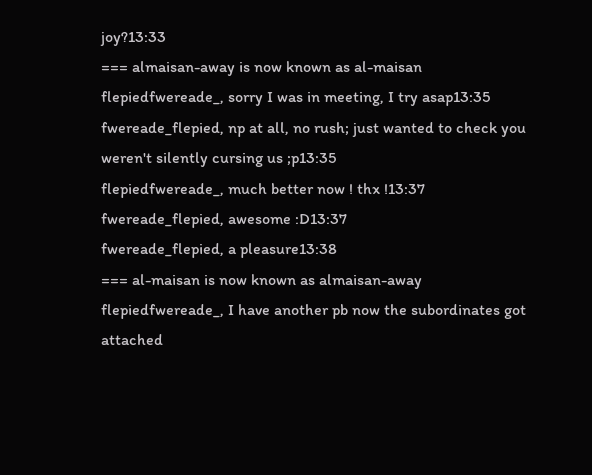joy?13:33
=== almaisan-away is now known as al-maisan
flepiedfwereade_, sorry I was in meeting, I try asap13:35
fwereade_flepied, np at all, no rush; just wanted to check you weren't silently cursing us ;p13:35
flepiedfwereade_, much better now ! thx !13:37
fwereade_flepied, awesome :D13:37
fwereade_flepied, a pleasure13:38
=== al-maisan is now known as almaisan-away
flepiedfwereade_, I have another pb now the subordinates got attached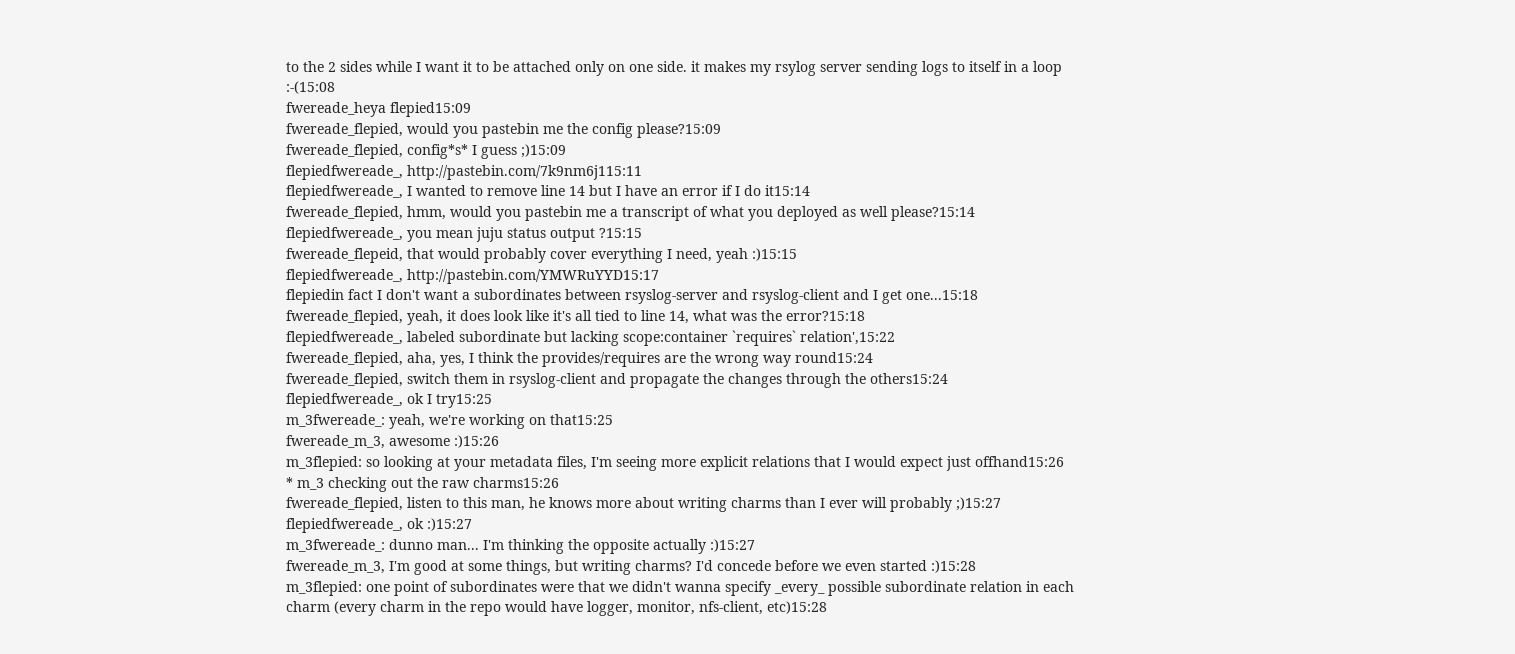to the 2 sides while I want it to be attached only on one side. it makes my rsylog server sending logs to itself in a loop :-(15:08
fwereade_heya flepied15:09
fwereade_flepied, would you pastebin me the config please?15:09
fwereade_flepied, config*s* I guess ;)15:09
flepiedfwereade_, http://pastebin.com/7k9nm6j115:11
flepiedfwereade_, I wanted to remove line 14 but I have an error if I do it15:14
fwereade_flepied, hmm, would you pastebin me a transcript of what you deployed as well please?15:14
flepiedfwereade_, you mean juju status output ?15:15
fwereade_flepeid, that would probably cover everything I need, yeah :)15:15
flepiedfwereade_, http://pastebin.com/YMWRuYYD15:17
flepiedin fact I don't want a subordinates between rsyslog-server and rsyslog-client and I get one...15:18
fwereade_flepied, yeah, it does look like it's all tied to line 14, what was the error?15:18
flepiedfwereade_, labeled subordinate but lacking scope:container `requires` relation',15:22
fwereade_flepied, aha, yes, I think the provides/requires are the wrong way round15:24
fwereade_flepied, switch them in rsyslog-client and propagate the changes through the others15:24
flepiedfwereade_, ok I try15:25
m_3fwereade_: yeah, we're working on that15:25
fwereade_m_3, awesome :)15:26
m_3flepied: so looking at your metadata files, I'm seeing more explicit relations that I would expect just offhand15:26
* m_3 checking out the raw charms15:26
fwereade_flepied, listen to this man, he knows more about writing charms than I ever will probably ;)15:27
flepiedfwereade_, ok :)15:27
m_3fwereade_: dunno man... I'm thinking the opposite actually :)15:27
fwereade_m_3, I'm good at some things, but writing charms? I'd concede before we even started :)15:28
m_3flepied: one point of subordinates were that we didn't wanna specify _every_ possible subordinate relation in each charm (every charm in the repo would have logger, monitor, nfs-client, etc)15:28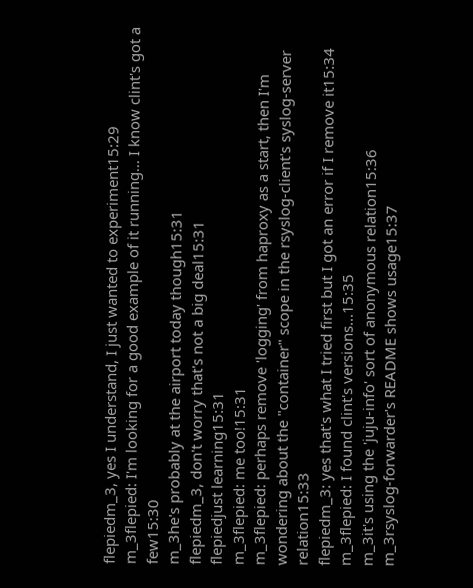flepiedm_3, yes I understand, I just wanted to experiment15:29
m_3flepied: I'm looking for a good example of it running... I know clint's got a few15:30
m_3he's probably at the airport today though15:31
flepiedm_3, don't worry that's not a big deal15:31
flepiedjust learning15:31
m_3flepied: me too!15:31
m_3flepied: perhaps remove 'logging' from haproxy as a start, then I'm wondering about the "container" scope in the rsyslog-client's syslog-server relation15:33
flepiedm_3: yes that's what I tried first but I got an error if I remove it15:34
m_3flepied: I found clint's versions...15:35
m_3it's using the 'juju-info' sort of anonymous relation15:36
m_3rsyslog-forwarder's README shows usage15:37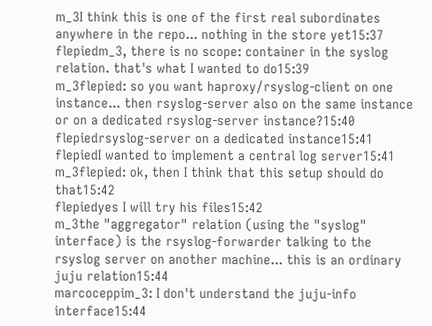m_3I think this is one of the first real subordinates anywhere in the repo... nothing in the store yet15:37
flepiedm_3, there is no scope: container in the syslog relation. that's what I wanted to do15:39
m_3flepied: so you want haproxy/rsyslog-client on one instance... then rsyslog-server also on the same instance or on a dedicated rsyslog-server instance?15:40
flepiedrsyslog-server on a dedicated instance15:41
flepiedI wanted to implement a central log server15:41
m_3flepied: ok, then I think that this setup should do that15:42
flepiedyes I will try his files15:42
m_3the "aggregator" relation (using the "syslog" interface) is the rsyslog-forwarder talking to the rsyslog server on another machine... this is an ordinary juju relation15:44
marcoceppim_3: I don't understand the juju-info interface15:44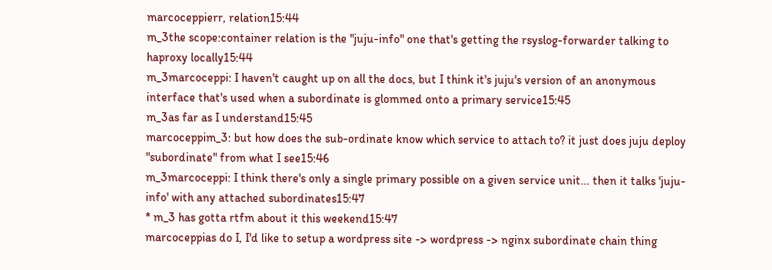marcoceppierr, relation15:44
m_3the scope:container relation is the "juju-info" one that's getting the rsyslog-forwarder talking to haproxy locally15:44
m_3marcoceppi: I haven't caught up on all the docs, but I think it's juju's version of an anonymous interface that's used when a subordinate is glommed onto a primary service15:45
m_3as far as I understand15:45
marcoceppim_3: but how does the sub-ordinate know which service to attach to? it just does juju deploy "subordinate" from what I see15:46
m_3marcoceppi: I think there's only a single primary possible on a given service unit... then it talks 'juju-info' with any attached subordinates15:47
* m_3 has gotta rtfm about it this weekend15:47
marcoceppias do I, I'd like to setup a wordpress site -> wordpress -> nginx subordinate chain thing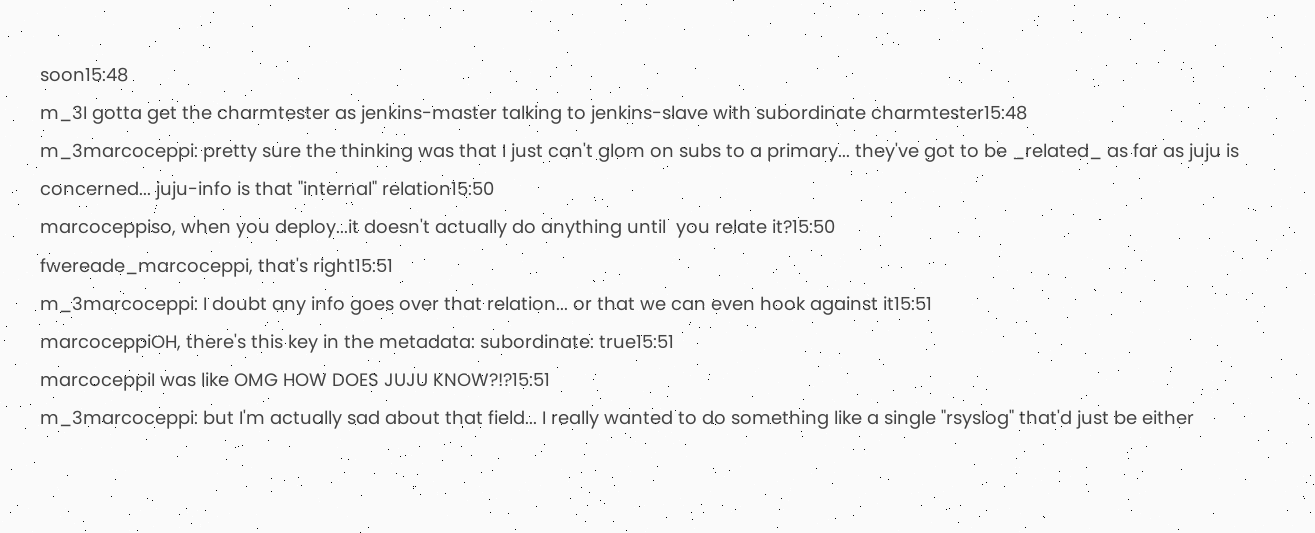soon15:48
m_3I gotta get the charmtester as jenkins-master talking to jenkins-slave with subordinate charmtester15:48
m_3marcoceppi: pretty sure the thinking was that I just can't glom on subs to a primary... they've got to be _related_ as far as juju is concerned... juju-info is that "internal" relation15:50
marcoceppiso, when you deploy...it doesn't actually do anything until  you relate it?15:50
fwereade_marcoceppi, that's right15:51
m_3marcoceppi: I doubt any info goes over that relation... or that we can even hook against it15:51
marcoceppiOH, there's this key in the metadata: subordinate: true15:51
marcoceppiI was like OMG HOW DOES JUJU KNOW?!?15:51
m_3marcoceppi: but I'm actually sad about that field... I really wanted to do something like a single "rsyslog" that'd just be either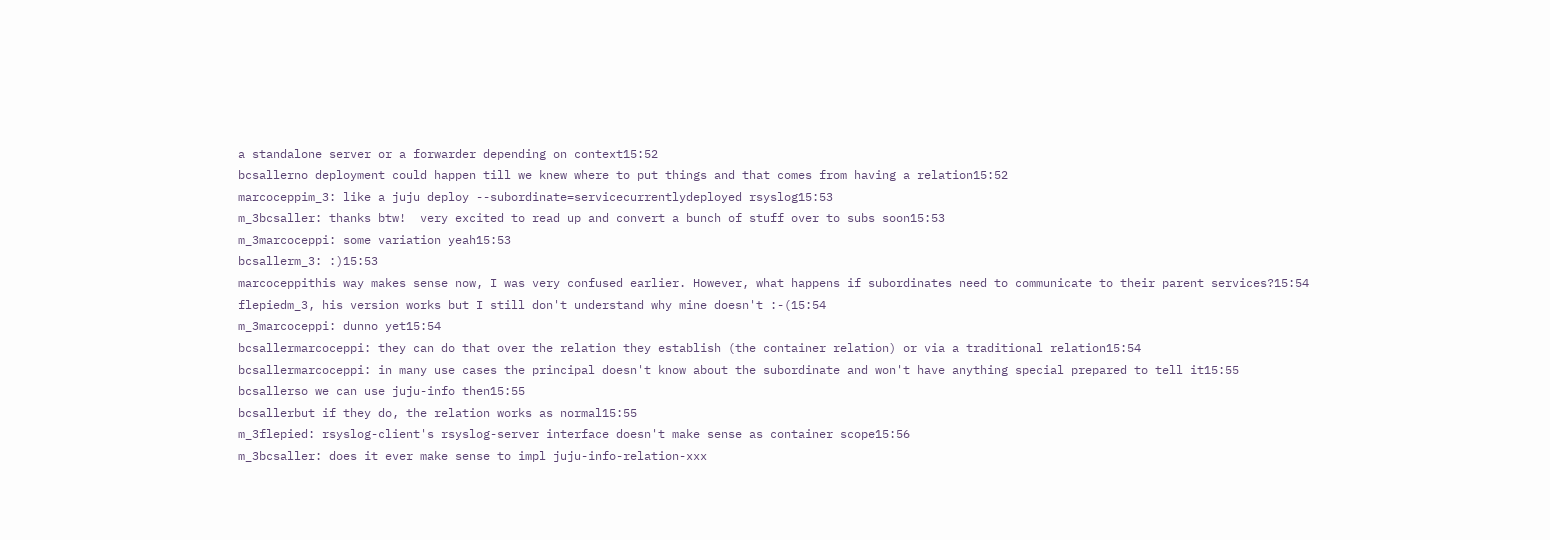a standalone server or a forwarder depending on context15:52
bcsallerno deployment could happen till we knew where to put things and that comes from having a relation15:52
marcoceppim_3: like a juju deploy --subordinate=servicecurrentlydeployed rsyslog15:53
m_3bcsaller: thanks btw!  very excited to read up and convert a bunch of stuff over to subs soon15:53
m_3marcoceppi: some variation yeah15:53
bcsallerm_3: :)15:53
marcoceppithis way makes sense now, I was very confused earlier. However, what happens if subordinates need to communicate to their parent services?15:54
flepiedm_3, his version works but I still don't understand why mine doesn't :-(15:54
m_3marcoceppi: dunno yet15:54
bcsallermarcoceppi: they can do that over the relation they establish (the container relation) or via a traditional relation15:54
bcsallermarcoceppi: in many use cases the principal doesn't know about the subordinate and won't have anything special prepared to tell it15:55
bcsallerso we can use juju-info then15:55
bcsallerbut if they do, the relation works as normal15:55
m_3flepied: rsyslog-client's rsyslog-server interface doesn't make sense as container scope15:56
m_3bcsaller: does it ever make sense to impl juju-info-relation-xxx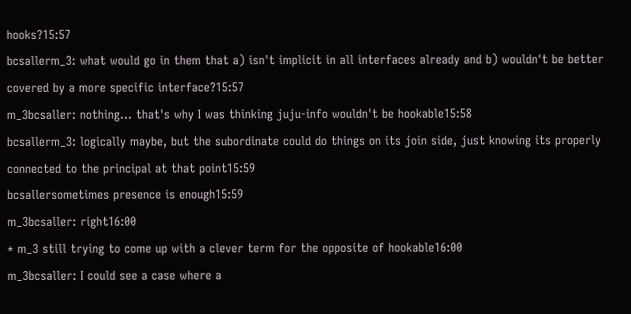hooks?15:57
bcsallerm_3: what would go in them that a) isn't implicit in all interfaces already and b) wouldn't be better covered by a more specific interface?15:57
m_3bcsaller: nothing... that's why I was thinking juju-info wouldn't be hookable15:58
bcsallerm_3: logically maybe, but the subordinate could do things on its join side, just knowing its properly connected to the principal at that point15:59
bcsallersometimes presence is enough15:59
m_3bcsaller: right16:00
* m_3 still trying to come up with a clever term for the opposite of hookable16:00
m_3bcsaller: I could see a case where a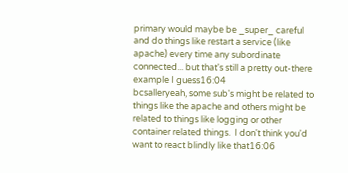primary would maybe be _super_ careful and do things like restart a service (like apache) every time any subordinate connected... but that's still a pretty out-there example I guess16:04
bcsalleryeah, some sub's might be related to things like the apache and others might be related to things like logging or other container related things.  I don't think you'd want to react blindly like that16:06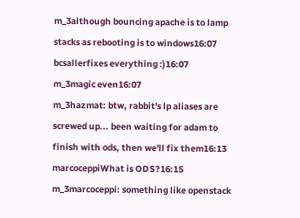m_3although bouncing apache is to lamp stacks as rebooting is to windows16:07
bcsallerfixes everything :)16:07
m_3magic even16:07
m_3hazmat: btw, rabbit's lp aliases are screwed up... been waiting for adam to finish with ods, then we'll fix them16:13
marcoceppiWhat is ODS?16:15
m_3marcoceppi: something like openstack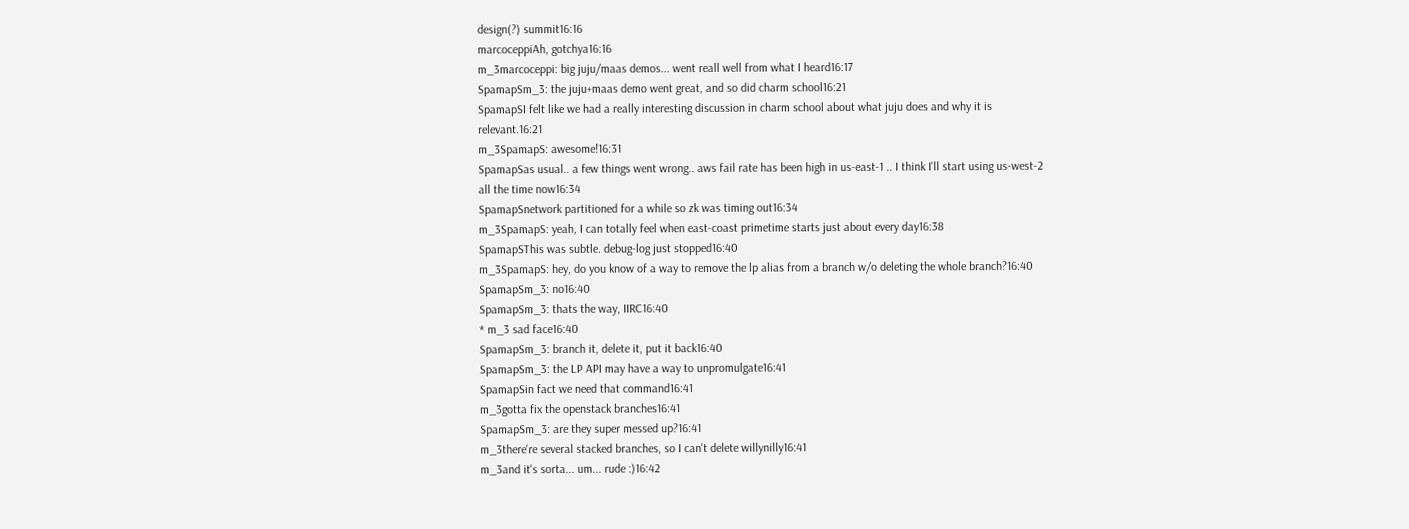design(?) summit16:16
marcoceppiAh, gotchya16:16
m_3marcoceppi: big juju/maas demos... went reall well from what I heard16:17
SpamapSm_3: the juju+maas demo went great, and so did charm school16:21
SpamapSI felt like we had a really interesting discussion in charm school about what juju does and why it is relevant.16:21
m_3SpamapS: awesome!16:31
SpamapSas usual.. a few things went wrong.. aws fail rate has been high in us-east-1 .. I think I'll start using us-west-2 all the time now16:34
SpamapSnetwork partitioned for a while so zk was timing out16:34
m_3SpamapS: yeah, I can totally feel when east-coast primetime starts just about every day16:38
SpamapSThis was subtle. debug-log just stopped16:40
m_3SpamapS: hey, do you know of a way to remove the lp alias from a branch w/o deleting the whole branch?16:40
SpamapSm_3: no16:40
SpamapSm_3: thats the way, IIRC16:40
* m_3 sad face16:40
SpamapSm_3: branch it, delete it, put it back16:40
SpamapSm_3: the LP API may have a way to unpromulgate16:41
SpamapSin fact we need that command16:41
m_3gotta fix the openstack branches16:41
SpamapSm_3: are they super messed up?16:41
m_3there're several stacked branches, so I can't delete willynilly16:41
m_3and it's sorta... um... rude :)16:42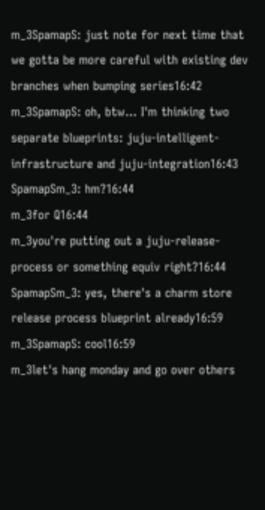m_3SpamapS: just note for next time that we gotta be more careful with existing dev branches when bumping series16:42
m_3SpamapS: oh, btw... I'm thinking two separate blueprints: juju-intelligent-infrastructure and juju-integration16:43
SpamapSm_3: hm?16:44
m_3for Q16:44
m_3you're putting out a juju-release-process or something equiv right?16:44
SpamapSm_3: yes, there's a charm store release process blueprint already16:59
m_3SpamapS: cool16:59
m_3let's hang monday and go over others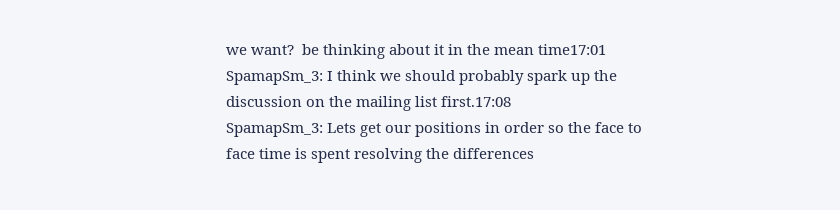we want?  be thinking about it in the mean time17:01
SpamapSm_3: I think we should probably spark up the discussion on the mailing list first.17:08
SpamapSm_3: Lets get our positions in order so the face to face time is spent resolving the differences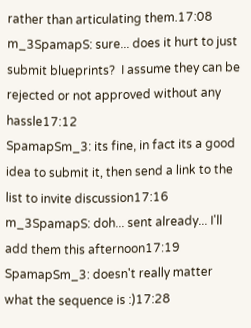rather than articulating them.17:08
m_3SpamapS: sure... does it hurt to just submit blueprints?  I assume they can be rejected or not approved without any hassle17:12
SpamapSm_3: its fine, in fact its a good idea to submit it, then send a link to the list to invite discussion17:16
m_3SpamapS: doh... sent already... I'll add them this afternoon17:19
SpamapSm_3: doesn't really matter what the sequence is :)17:28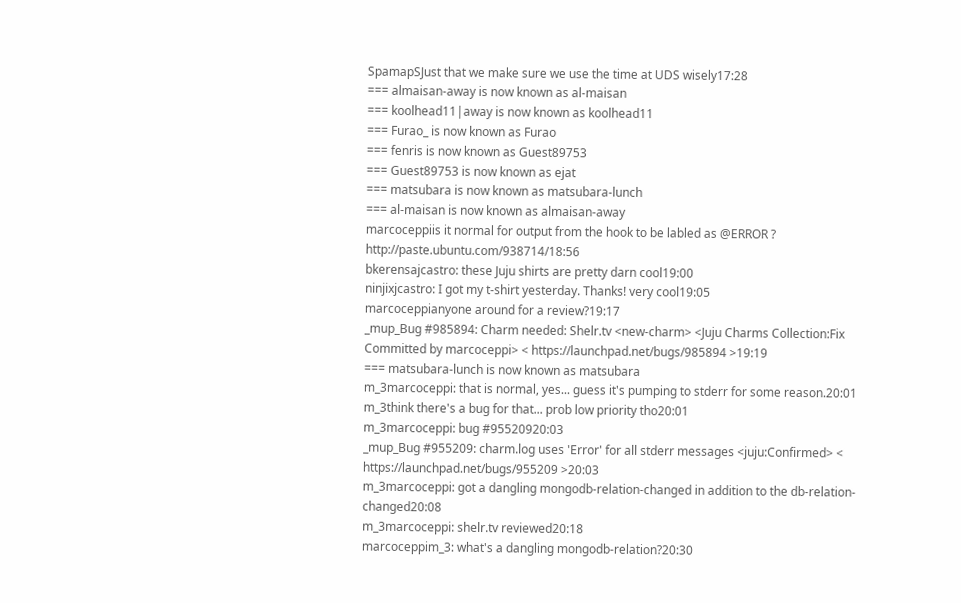SpamapSJust that we make sure we use the time at UDS wisely17:28
=== almaisan-away is now known as al-maisan
=== koolhead11|away is now known as koolhead11
=== Furao_ is now known as Furao
=== fenris is now known as Guest89753
=== Guest89753 is now known as ejat
=== matsubara is now known as matsubara-lunch
=== al-maisan is now known as almaisan-away
marcoceppiis it normal for output from the hook to be labled as @ERROR ? http://paste.ubuntu.com/938714/18:56
bkerensajcastro: these Juju shirts are pretty darn cool19:00
ninjixjcastro: I got my t-shirt yesterday. Thanks! very cool19:05
marcoceppianyone around for a review?19:17
_mup_Bug #985894: Charm needed: Shelr.tv <new-charm> <Juju Charms Collection:Fix Committed by marcoceppi> < https://launchpad.net/bugs/985894 >19:19
=== matsubara-lunch is now known as matsubara
m_3marcoceppi: that is normal, yes... guess it's pumping to stderr for some reason.20:01
m_3think there's a bug for that... prob low priority tho20:01
m_3marcoceppi: bug #95520920:03
_mup_Bug #955209: charm.log uses 'Error' for all stderr messages <juju:Confirmed> < https://launchpad.net/bugs/955209 >20:03
m_3marcoceppi: got a dangling mongodb-relation-changed in addition to the db-relation-changed20:08
m_3marcoceppi: shelr.tv reviewed20:18
marcoceppim_3: what's a dangling mongodb-relation?20:30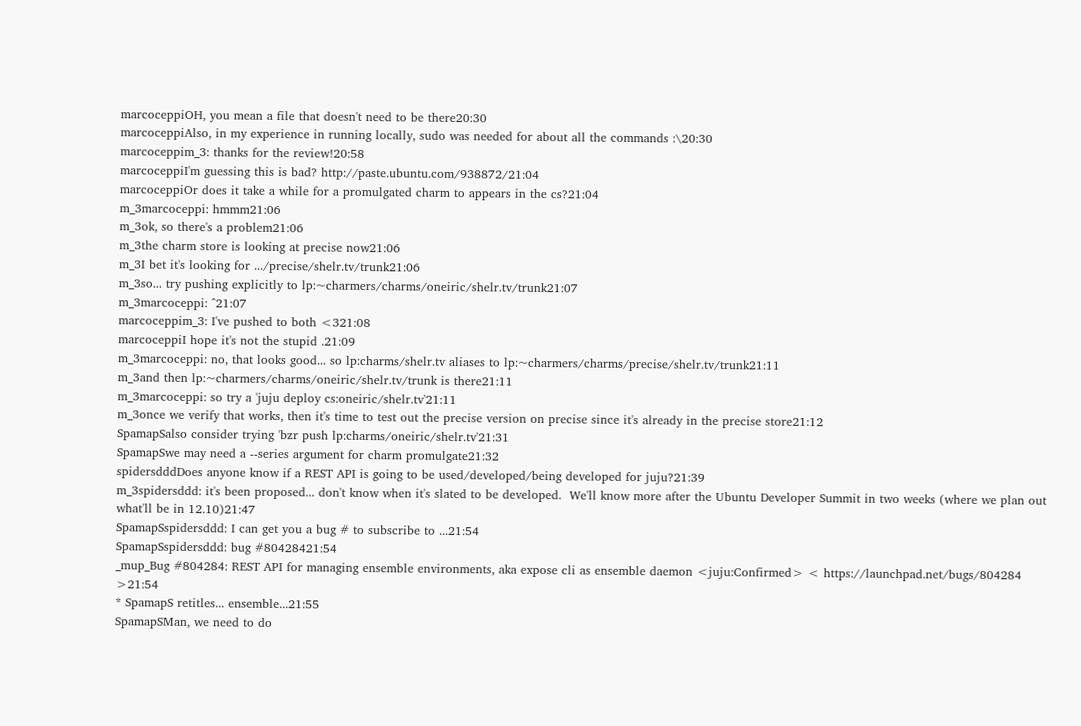marcoceppiOH, you mean a file that doesn't need to be there20:30
marcoceppiAlso, in my experience in running locally, sudo was needed for about all the commands :\20:30
marcoceppim_3: thanks for the review!20:58
marcoceppiI'm guessing this is bad? http://paste.ubuntu.com/938872/21:04
marcoceppiOr does it take a while for a promulgated charm to appears in the cs?21:04
m_3marcoceppi: hmmm21:06
m_3ok, so there's a problem21:06
m_3the charm store is looking at precise now21:06
m_3I bet it's looking for .../precise/shelr.tv/trunk21:06
m_3so... try pushing explicitly to lp:~charmers/charms/oneiric/shelr.tv/trunk21:07
m_3marcoceppi: ^21:07
marcoceppim_3: I've pushed to both <321:08
marcoceppiI hope it's not the stupid .21:09
m_3marcoceppi: no, that looks good... so lp:charms/shelr.tv aliases to lp:~charmers/charms/precise/shelr.tv/trunk21:11
m_3and then lp:~charmers/charms/oneiric/shelr.tv/trunk is there21:11
m_3marcoceppi: so try a 'juju deploy cs:oneiric/shelr.tv'21:11
m_3once we verify that works, then it's time to test out the precise version on precise since it's already in the precise store21:12
SpamapSalso consider trying 'bzr push lp:charms/oneiric/shelr.tv'21:31
SpamapSwe may need a --series argument for charm promulgate21:32
spidersdddDoes anyone know if a REST API is going to be used/developed/being developed for juju?21:39
m_3spidersddd: it's been proposed... don't know when it's slated to be developed.  We'll know more after the Ubuntu Developer Summit in two weeks (where we plan out what'll be in 12.10)21:47
SpamapSspidersddd: I can get you a bug # to subscribe to ...21:54
SpamapSspidersddd: bug #80428421:54
_mup_Bug #804284: REST API for managing ensemble environments, aka expose cli as ensemble daemon <juju:Confirmed> < https://launchpad.net/bugs/804284 >21:54
* SpamapS retitles... ensemble...21:55
SpamapSMan, we need to do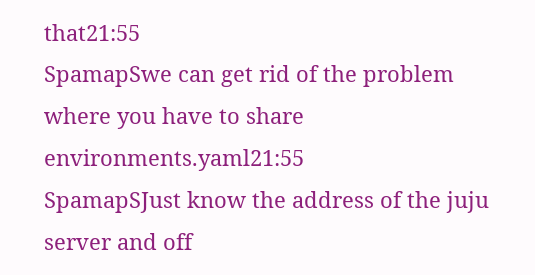that21:55
SpamapSwe can get rid of the problem where you have to share environments.yaml21:55
SpamapSJust know the address of the juju server and off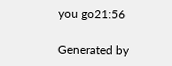you go21:56

Generated by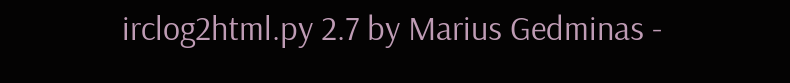irclog2html.py 2.7 by Marius Gedminas -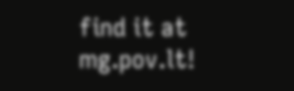find it at mg.pov.lt!